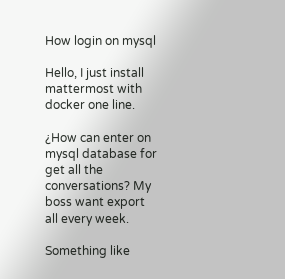How login on mysql

Hello, I just install mattermost with docker one line.

¿How can enter on mysql database for get all the conversations? My boss want export all every week.

Something like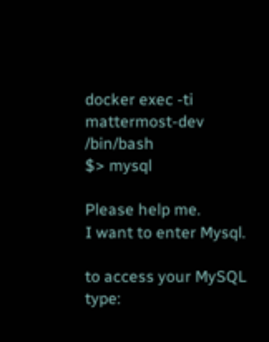docker exec -ti mattermost-dev /bin/bash
$> mysql

Please help me.
I want to enter Mysql.

to access your MySQL type: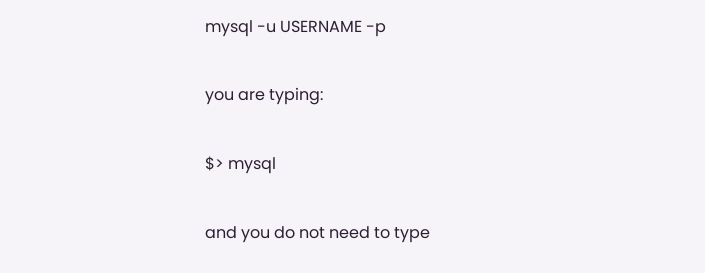mysql -u USERNAME -p

you are typing:

$> mysql

and you do not need to type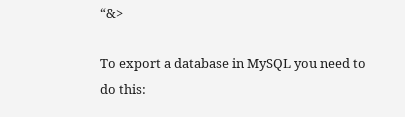“&>

To export a database in MySQL you need to do this: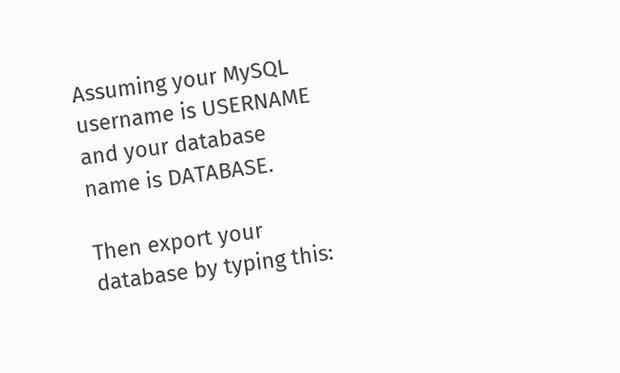Assuming your MySQL username is USERNAME and your database name is DATABASE.

Then export your database by typing this: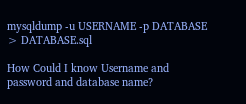mysqldump -u USERNAME -p DATABASE > DATABASE.sql

How Could I know Username and password and database name?